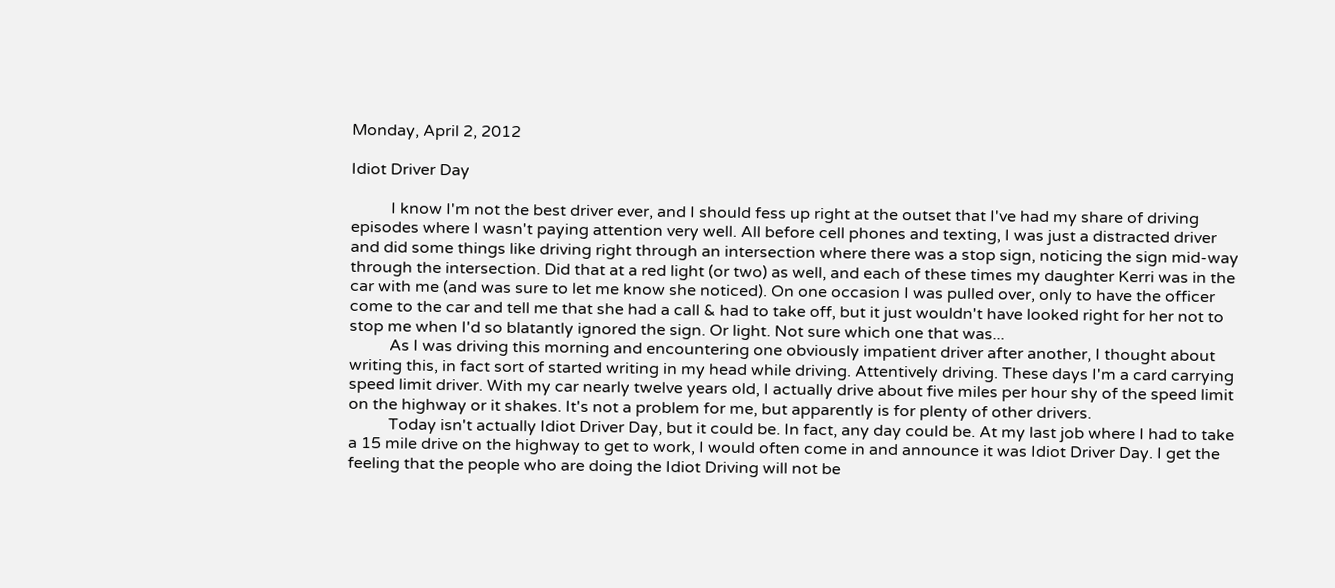Monday, April 2, 2012

Idiot Driver Day

          I know I'm not the best driver ever, and I should fess up right at the outset that I've had my share of driving episodes where I wasn't paying attention very well. All before cell phones and texting, I was just a distracted driver and did some things like driving right through an intersection where there was a stop sign, noticing the sign mid-way through the intersection. Did that at a red light (or two) as well, and each of these times my daughter Kerri was in the car with me (and was sure to let me know she noticed). On one occasion I was pulled over, only to have the officer come to the car and tell me that she had a call & had to take off, but it just wouldn't have looked right for her not to stop me when I'd so blatantly ignored the sign. Or light. Not sure which one that was...
          As I was driving this morning and encountering one obviously impatient driver after another, I thought about writing this, in fact sort of started writing in my head while driving. Attentively driving. These days I'm a card carrying speed limit driver. With my car nearly twelve years old, I actually drive about five miles per hour shy of the speed limit on the highway or it shakes. It's not a problem for me, but apparently is for plenty of other drivers.
          Today isn't actually Idiot Driver Day, but it could be. In fact, any day could be. At my last job where I had to take a 15 mile drive on the highway to get to work, I would often come in and announce it was Idiot Driver Day. I get the feeling that the people who are doing the Idiot Driving will not be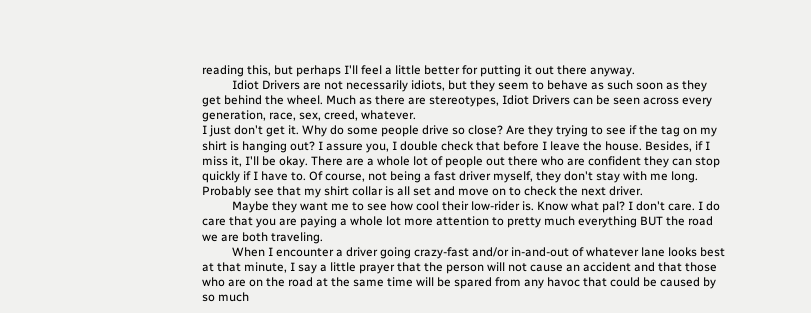reading this, but perhaps I'll feel a little better for putting it out there anyway.
          Idiot Drivers are not necessarily idiots, but they seem to behave as such soon as they get behind the wheel. Much as there are stereotypes, Idiot Drivers can be seen across every generation, race, sex, creed, whatever.
I just don't get it. Why do some people drive so close? Are they trying to see if the tag on my shirt is hanging out? I assure you, I double check that before I leave the house. Besides, if I miss it, I'll be okay. There are a whole lot of people out there who are confident they can stop quickly if I have to. Of course, not being a fast driver myself, they don't stay with me long. Probably see that my shirt collar is all set and move on to check the next driver.
          Maybe they want me to see how cool their low-rider is. Know what pal? I don't care. I do care that you are paying a whole lot more attention to pretty much everything BUT the road we are both traveling.
          When I encounter a driver going crazy-fast and/or in-and-out of whatever lane looks best at that minute, I say a little prayer that the person will not cause an accident and that those who are on the road at the same time will be spared from any havoc that could be caused by so much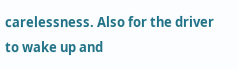carelessness. Also for the driver to wake up and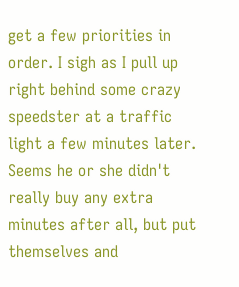get a few priorities in order. I sigh as I pull up right behind some crazy speedster at a traffic light a few minutes later. Seems he or she didn't really buy any extra minutes after all, but put themselves and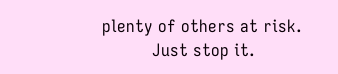plenty of others at risk.
          Just stop it.